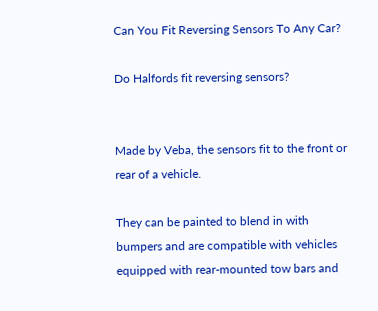Can You Fit Reversing Sensors To Any Car?

Do Halfords fit reversing sensors?


Made by Veba, the sensors fit to the front or rear of a vehicle.

They can be painted to blend in with bumpers and are compatible with vehicles equipped with rear-mounted tow bars and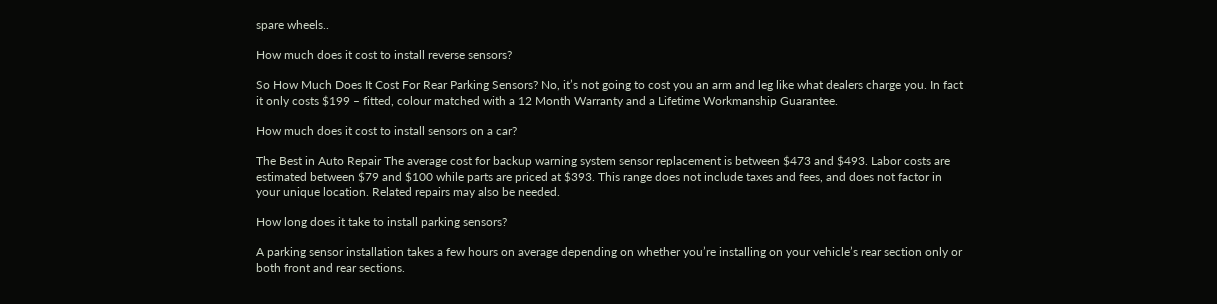spare wheels..

How much does it cost to install reverse sensors?

So How Much Does It Cost For Rear Parking Sensors? No, it’s not going to cost you an arm and leg like what dealers charge you. In fact it only costs $199 – fitted, colour matched with a 12 Month Warranty and a Lifetime Workmanship Guarantee.

How much does it cost to install sensors on a car?

The Best in Auto Repair The average cost for backup warning system sensor replacement is between $473 and $493. Labor costs are estimated between $79 and $100 while parts are priced at $393. This range does not include taxes and fees, and does not factor in your unique location. Related repairs may also be needed.

How long does it take to install parking sensors?

A parking sensor installation takes a few hours on average depending on whether you’re installing on your vehicle’s rear section only or both front and rear sections.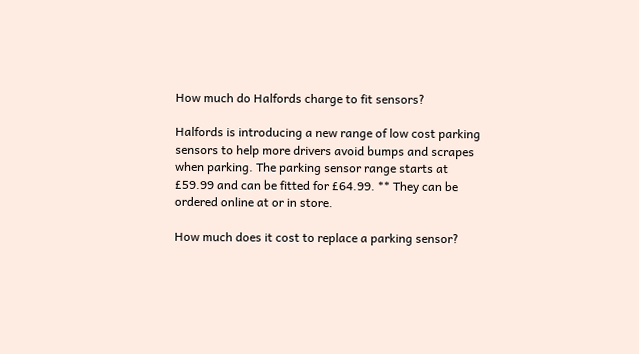How much do Halfords charge to fit sensors?

Halfords is introducing a new range of low cost parking sensors to help more drivers avoid bumps and scrapes when parking. The parking sensor range starts at £59.99 and can be fitted for £64.99. ** They can be ordered online at or in store.

How much does it cost to replace a parking sensor?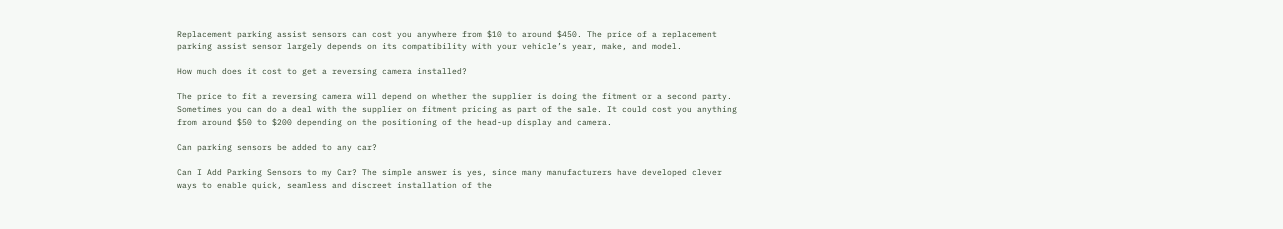Replacement parking assist sensors can cost you anywhere from $10 to around $450. The price of a replacement parking assist sensor largely depends on its compatibility with your vehicle’s year, make, and model.

How much does it cost to get a reversing camera installed?

The price to fit a reversing camera will depend on whether the supplier is doing the fitment or a second party. Sometimes you can do a deal with the supplier on fitment pricing as part of the sale. It could cost you anything from around $50 to $200 depending on the positioning of the head-up display and camera.

Can parking sensors be added to any car?

Can I Add Parking Sensors to my Car? The simple answer is yes, since many manufacturers have developed clever ways to enable quick, seamless and discreet installation of the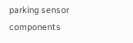parking sensor components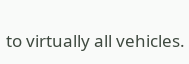to virtually all vehicles.